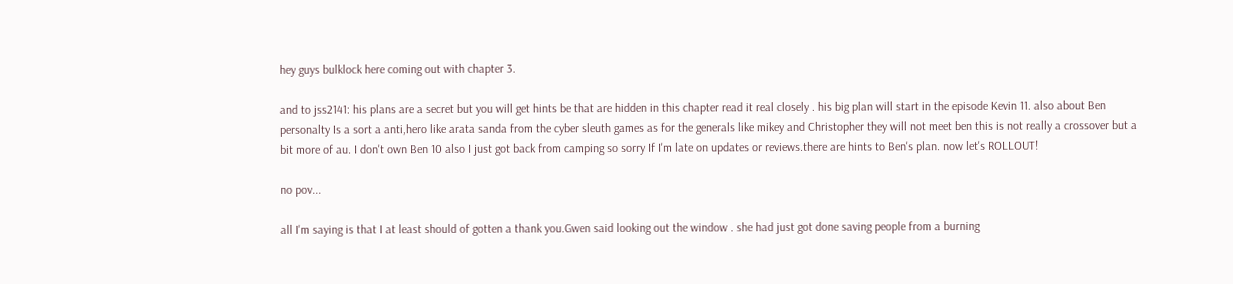hey guys bulklock here coming out with chapter 3.

and to jss2141: his plans are a secret but you will get hints be that are hidden in this chapter read it real closely . his big plan will start in the episode Kevin 11. also about Ben personalty Is a sort a anti,hero like arata sanda from the cyber sleuth games as for the generals like mikey and Christopher they will not meet ben this is not really a crossover but a bit more of au. I don't own Ben 10 also I just got back from camping so sorry If I'm late on updates or reviews.there are hints to Ben's plan. now let's ROLLOUT!

no pov...

all I'm saying is that I at least should of gotten a thank you.Gwen said looking out the window . she had just got done saving people from a burning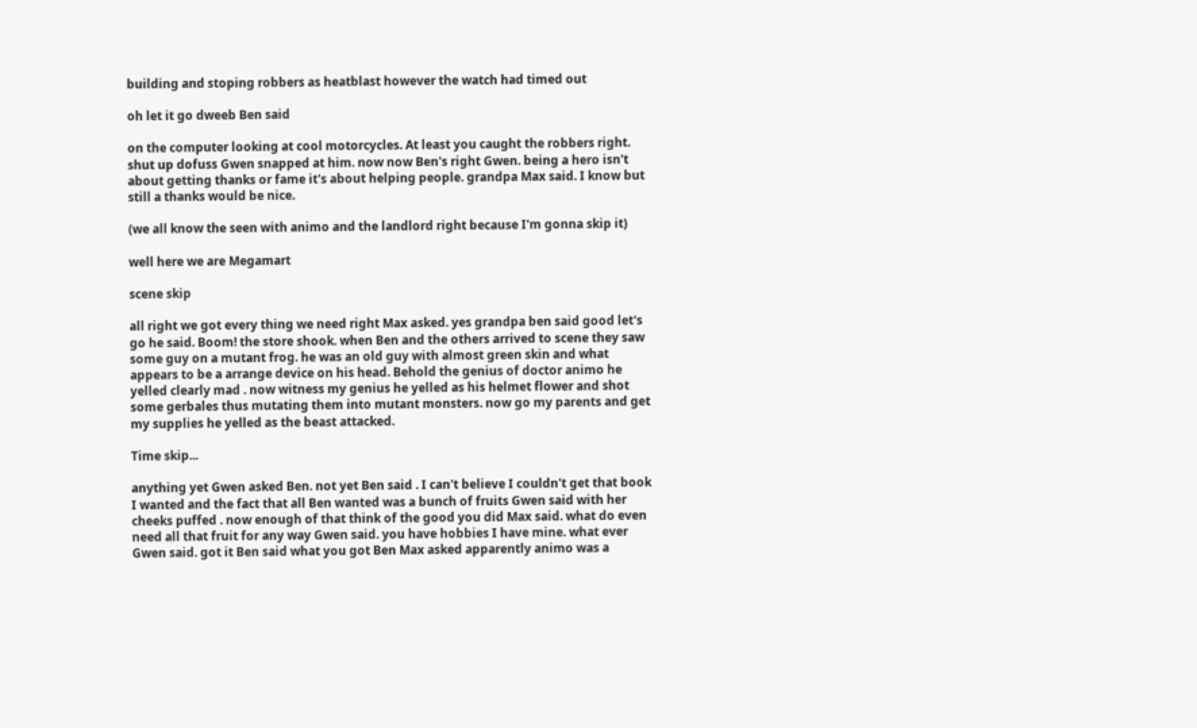building and stoping robbers as heatblast however the watch had timed out

oh let it go dweeb Ben said

on the computer looking at cool motorcycles. At least you caught the robbers right. shut up dofuss Gwen snapped at him. now now Ben's right Gwen. being a hero isn't about getting thanks or fame it's about helping people. grandpa Max said. I know but still a thanks would be nice.

(we all know the seen with animo and the landlord right because I'm gonna skip it)

well here we are Megamart

scene skip

all right we got every thing we need right Max asked. yes grandpa ben said good let's go he said. Boom! the store shook. when Ben and the others arrived to scene they saw some guy on a mutant frog. he was an old guy with almost green skin and what appears to be a arrange device on his head. Behold the genius of doctor animo he yelled clearly mad . now witness my genius he yelled as his helmet flower and shot some gerbales thus mutating them into mutant monsters. now go my parents and get my supplies he yelled as the beast attacked.

Time skip...

anything yet Gwen asked Ben. not yet Ben said . I can't believe I couldn't get that book I wanted and the fact that all Ben wanted was a bunch of fruits Gwen said with her cheeks puffed . now enough of that think of the good you did Max said. what do even need all that fruit for any way Gwen said. you have hobbies I have mine. what ever Gwen said. got it Ben said what you got Ben Max asked apparently animo was a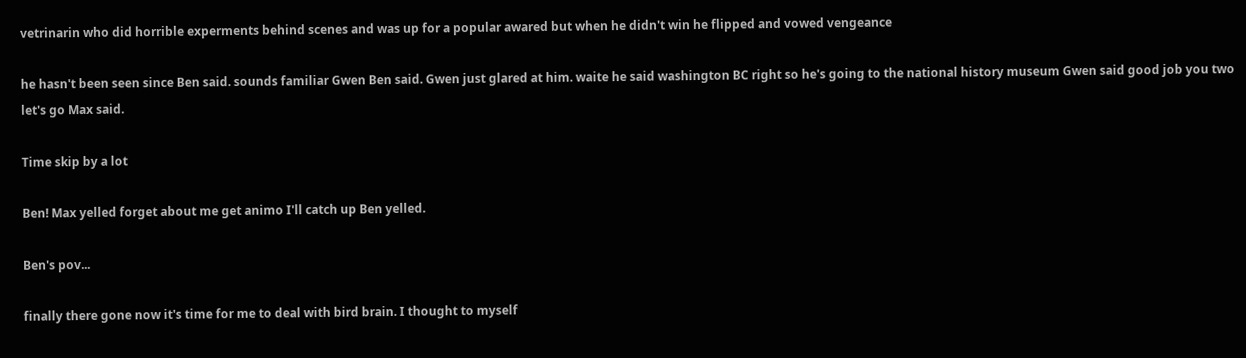vetrinarin who did horrible experments behind scenes and was up for a popular awared but when he didn't win he flipped and vowed vengeance

he hasn't been seen since Ben said. sounds familiar Gwen Ben said. Gwen just glared at him. waite he said washington BC right so he's going to the national history museum Gwen said good job you two let's go Max said.

Time skip by a lot

Ben! Max yelled forget about me get animo I'll catch up Ben yelled.

Ben's pov...

finally there gone now it's time for me to deal with bird brain. I thought to myself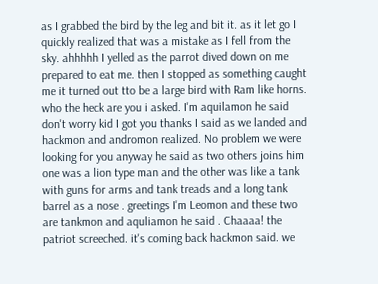as I grabbed the bird by the leg and bit it. as it let go I quickly realized that was a mistake as I fell from the sky. ahhhhh I yelled as the parrot dived down on me prepared to eat me. then I stopped as something caught me it turned out tto be a large bird with Ram like horns. who the heck are you i asked. I'm aquilamon he said don't worry kid I got you thanks I said as we landed and hackmon and andromon realized. No problem we were looking for you anyway he said as two others joins him one was a lion type man and the other was like a tank with guns for arms and tank treads and a long tank barrel as a nose . greetings I'm Leomon and these two are tankmon and aquliamon he said . Chaaaa! the patriot screeched. it's coming back hackmon said. we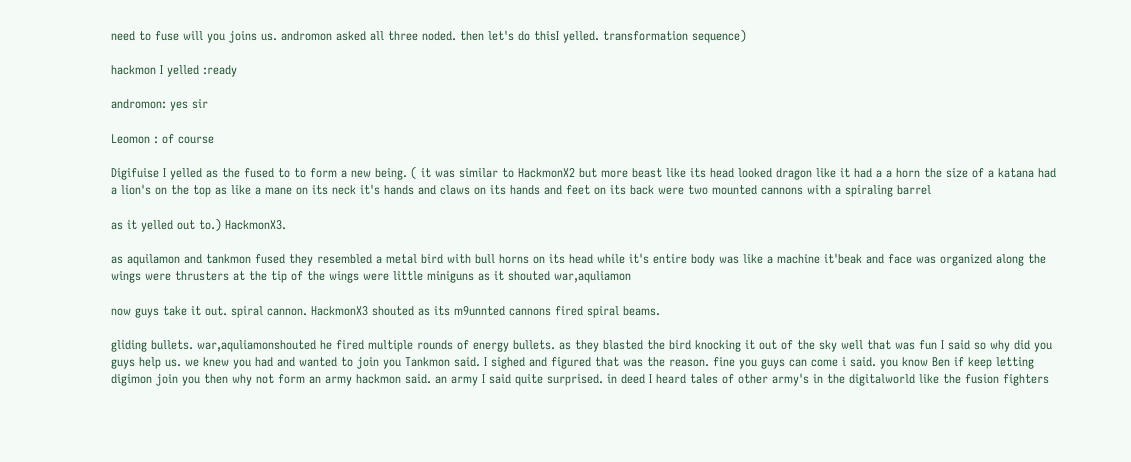need to fuse will you joins us. andromon asked all three noded. then let's do thisI yelled. transformation sequence)

hackmon I yelled :ready

andromon: yes sir

Leomon : of course

Digifuise I yelled as the fused to to form a new being. ( it was similar to HackmonX2 but more beast like its head looked dragon like it had a a horn the size of a katana had a lion's on the top as like a mane on its neck it's hands and claws on its hands and feet on its back were two mounted cannons with a spiraling barrel

as it yelled out to.) HackmonX3.

as aquilamon and tankmon fused they resembled a metal bird with bull horns on its head while it's entire body was like a machine it'beak and face was organized along the wings were thrusters at the tip of the wings were little miniguns as it shouted war,aquliamon

now guys take it out. spiral cannon. HackmonX3 shouted as its m9unnted cannons fired spiral beams.

gliding bullets. war,aquliamonshouted he fired multiple rounds of energy bullets. as they blasted the bird knocking it out of the sky well that was fun I said so why did you guys help us. we knew you had and wanted to join you Tankmon said. I sighed and figured that was the reason. fine you guys can come i said. you know Ben if keep letting digimon join you then why not form an army hackmon said. an army I said quite surprised. in deed I heard tales of other army's in the digitalworld like the fusion fighters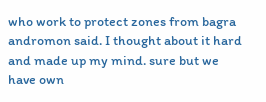who work to protect zones from bagra andromon said. I thought about it hard and made up my mind. sure but we have own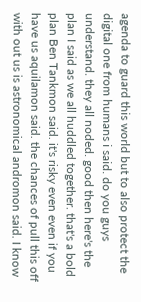agenda to guard this world but to also protect the digital one from humans i said. do you guys understand. they all noded. good then here's the plan I said as we all huddled together. that's a bold plan Ben Tankmon said. it's risky even even if you have us aquilamon said. the chances of pull this off with out us is astronomical andromon said. I know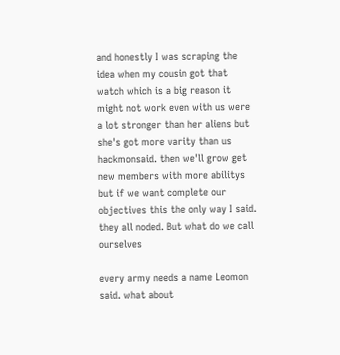and honestly I was scraping the idea when my cousin got that watch which is a big reason it might not work even with us were a lot stronger than her aliens but she's got more varity than us hackmonsaid. then we'll grow get new members with more abilitys but if we want complete our objectives this the only way I said. they all noded. But what do we call ourselves

every army needs a name Leomon said. what about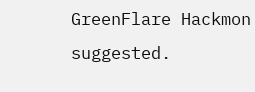GreenFlare Hackmon suggested.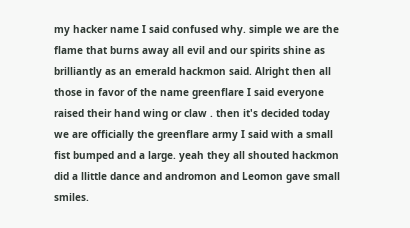my hacker name I said confused why. simple we are the flame that burns away all evil and our spirits shine as brilliantly as an emerald hackmon said. Alright then all those in favor of the name greenflare I said everyone raised their hand wing or claw . then it's decided today we are officially the greenflare army I said with a small fist bumped and a large. yeah they all shouted hackmon did a llittle dance and andromon and Leomon gave small smiles.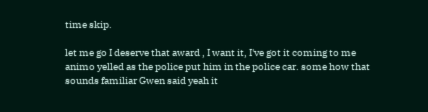time skip.

let me go I deserve that award , I want it, I've got it coming to me animo yelled as the police put him in the police car. some how that sounds familiar Gwen said yeah it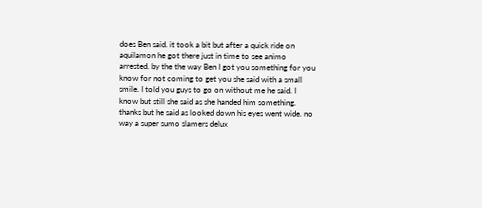does Ben said. it took a bit but after a quick ride on aquilamon he got there just in time to see animo arrested. by the the way Ben I got you something for you know for not coming to get you she said with a small smile. I told you guys to go on without me he said. I know but still she said as she handed him something. thanks but he said as looked down his eyes went wide. no way a super sumo slamers delux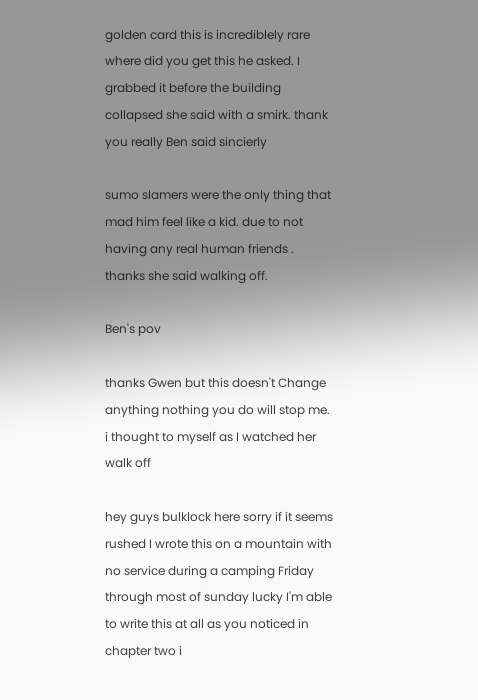golden card this is incrediblely rare where did you get this he asked. I grabbed it before the building collapsed she said with a smirk. thank you really Ben said sincierly

sumo slamers were the only thing that mad him feel like a kid. due to not having any real human friends . thanks she said walking off.

Ben's pov

thanks Gwen but this doesn't Change anything nothing you do will stop me. i thought to myself as I watched her walk off

hey guys bulklock here sorry if it seems rushed I wrote this on a mountain with no service during a camping Friday through most of sunday lucky I'm able to write this at all as you noticed in chapter two i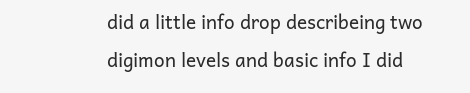did a little info drop describeing two digimon levels and basic info I did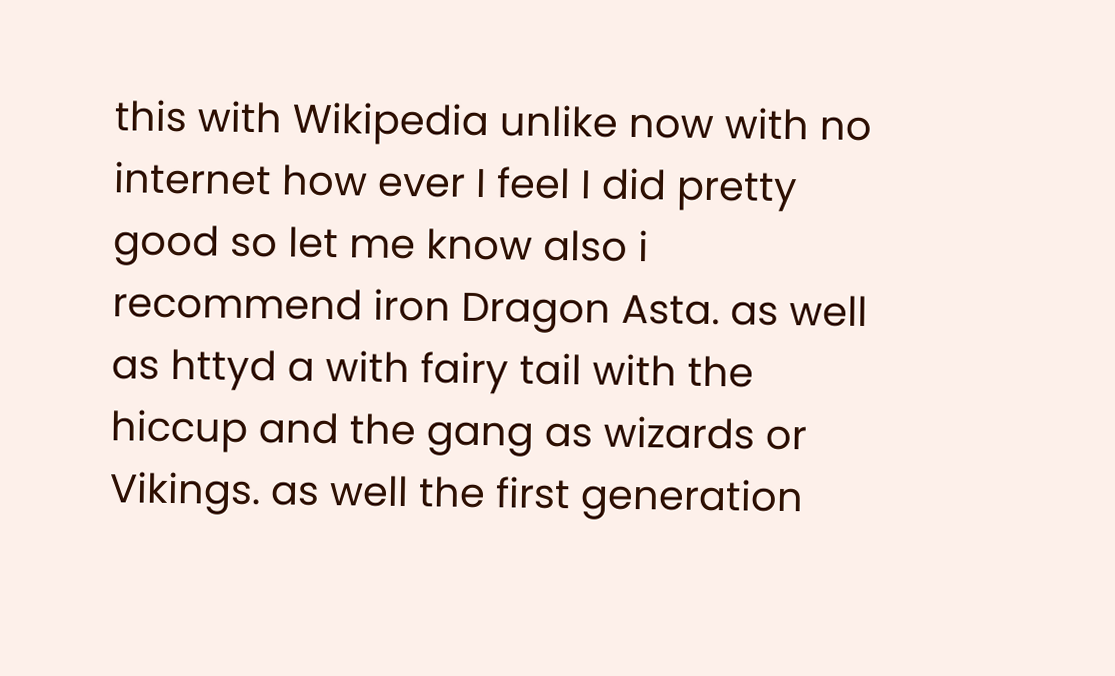this with Wikipedia unlike now with no internet how ever I feel I did pretty good so let me know also i recommend iron Dragon Asta. as well as httyd a with fairy tail with the hiccup and the gang as wizards or Vikings. as well the first generation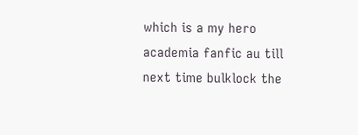which is a my hero academia fanfic au till next time bulklock the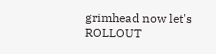grimhead now let's ROLLOUT